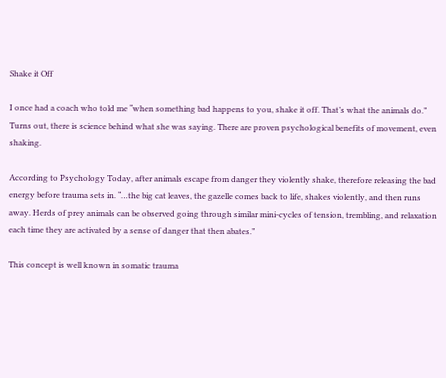Shake it Off

I once had a coach who told me “when something bad happens to you, shake it off. That’s what the animals do.” Turns out, there is science behind what she was saying. There are proven psychological benefits of movement, even shaking.

According to Psychology Today, after animals escape from danger they violently shake, therefore releasing the bad energy before trauma sets in. “…the big cat leaves, the gazelle comes back to life, shakes violently, and then runs away. Herds of prey animals can be observed going through similar mini-cycles of tension, trembling, and relaxation each time they are activated by a sense of danger that then abates.”

This concept is well known in somatic trauma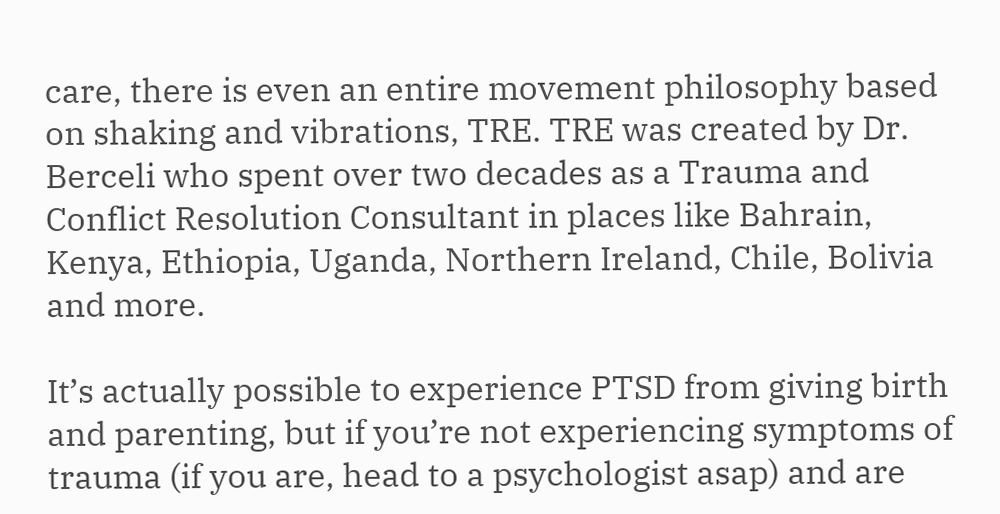care, there is even an entire movement philosophy based on shaking and vibrations, TRE. TRE was created by Dr. Berceli who spent over two decades as a Trauma and Conflict Resolution Consultant in places like Bahrain, Kenya, Ethiopia, Uganda, Northern Ireland, Chile, Bolivia and more.

It’s actually possible to experience PTSD from giving birth and parenting, but if you’re not experiencing symptoms of trauma (if you are, head to a psychologist asap) and are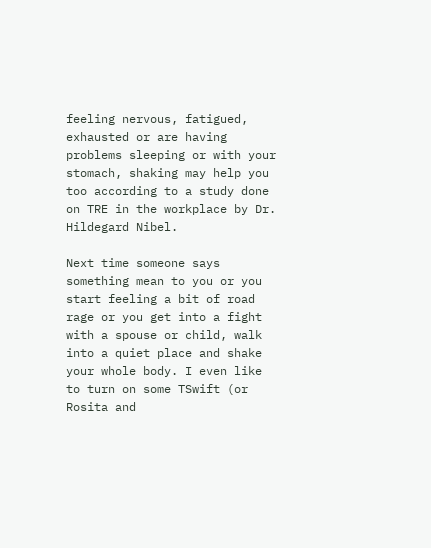feeling nervous, fatigued, exhausted or are having problems sleeping or with your stomach, shaking may help you too according to a study done on TRE in the workplace by Dr. Hildegard Nibel.

Next time someone says something mean to you or you start feeling a bit of road rage or you get into a fight with a spouse or child, walk into a quiet place and shake your whole body. I even like to turn on some TSwift (or Rosita and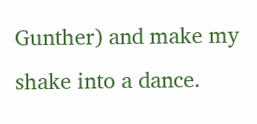Gunther) and make my shake into a dance.